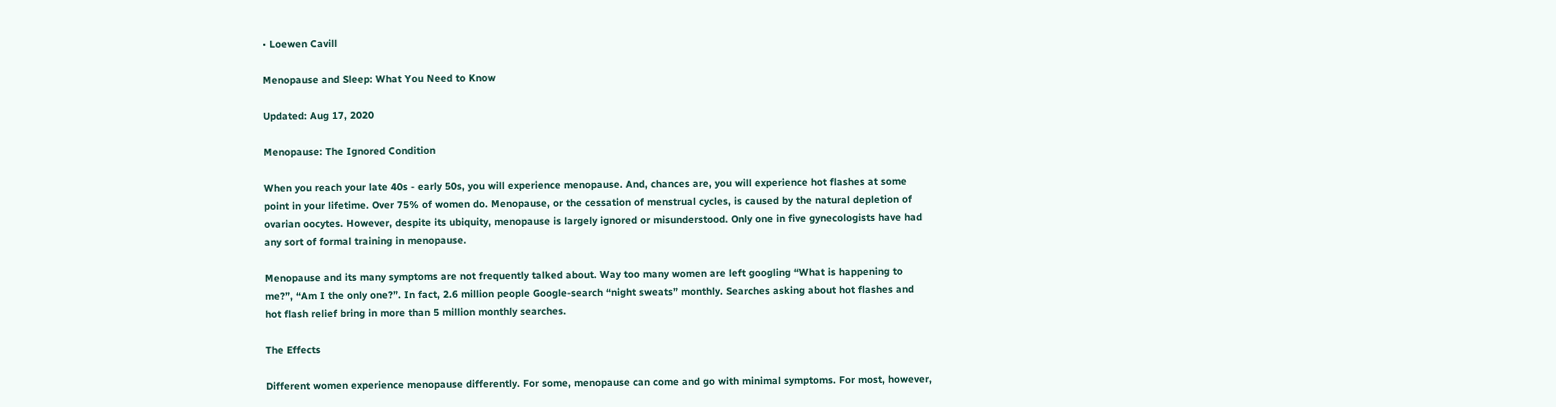• Loewen Cavill

Menopause and Sleep: What You Need to Know

Updated: Aug 17, 2020

Menopause: The Ignored Condition

When you reach your late 40s - early 50s, you will experience menopause. And, chances are, you will experience hot flashes at some point in your lifetime. Over 75% of women do. Menopause, or the cessation of menstrual cycles, is caused by the natural depletion of ovarian oocytes. However, despite its ubiquity, menopause is largely ignored or misunderstood. Only one in five gynecologists have had any sort of formal training in menopause.

Menopause and its many symptoms are not frequently talked about. Way too many women are left googling “What is happening to me?”, “Am I the only one?”. In fact, 2.6 million people Google-search “night sweats” monthly. Searches asking about hot flashes and hot flash relief bring in more than 5 million monthly searches.

The Effects

Different women experience menopause differently. For some, menopause can come and go with minimal symptoms. For most, however,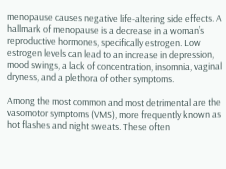menopause causes negative life-altering side effects. A hallmark of menopause is a decrease in a woman’s reproductive hormones, specifically estrogen. Low estrogen levels can lead to an increase in depression, mood swings, a lack of concentration, insomnia, vaginal dryness, and a plethora of other symptoms.

Among the most common and most detrimental are the vasomotor symptoms (VMS), more frequently known as hot flashes and night sweats. These often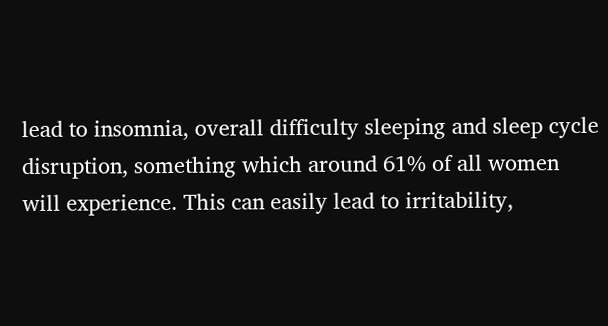lead to insomnia, overall difficulty sleeping and sleep cycle disruption, something which around 61% of all women will experience. This can easily lead to irritability,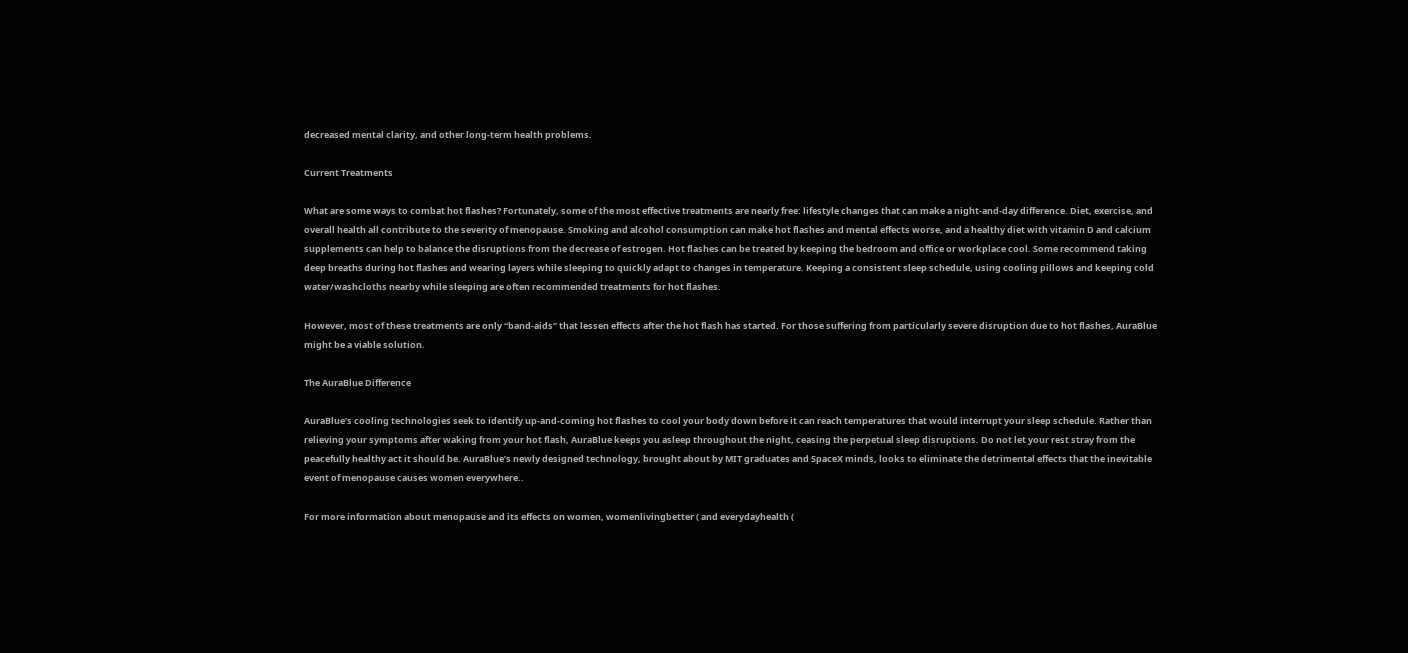decreased mental clarity, and other long-term health problems.

Current Treatments

What are some ways to combat hot flashes? Fortunately, some of the most effective treatments are nearly free: lifestyle changes that can make a night-and-day difference. Diet, exercise, and overall health all contribute to the severity of menopause. Smoking and alcohol consumption can make hot flashes and mental effects worse, and a healthy diet with vitamin D and calcium supplements can help to balance the disruptions from the decrease of estrogen. Hot flashes can be treated by keeping the bedroom and office or workplace cool. Some recommend taking deep breaths during hot flashes and wearing layers while sleeping to quickly adapt to changes in temperature. Keeping a consistent sleep schedule, using cooling pillows and keeping cold water/washcloths nearby while sleeping are often recommended treatments for hot flashes.

However, most of these treatments are only “band-aids” that lessen effects after the hot flash has started. For those suffering from particularly severe disruption due to hot flashes, AuraBlue might be a viable solution.

The AuraBlue Difference

AuraBlue’s cooling technologies seek to identify up-and-coming hot flashes to cool your body down before it can reach temperatures that would interrupt your sleep schedule. Rather than relieving your symptoms after waking from your hot flash, AuraBlue keeps you asleep throughout the night, ceasing the perpetual sleep disruptions. Do not let your rest stray from the peacefully healthy act it should be. AuraBlue’s newly designed technology, brought about by MIT graduates and SpaceX minds, looks to eliminate the detrimental effects that the inevitable event of menopause causes women everywhere..

For more information about menopause and its effects on women, womenlivingbetter ( and everydayhealth (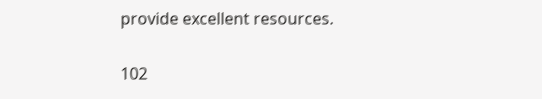provide excellent resources.

102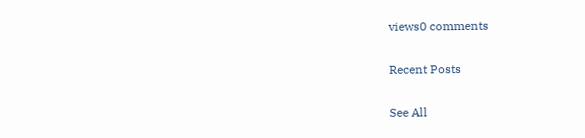views0 comments

Recent Posts

See All